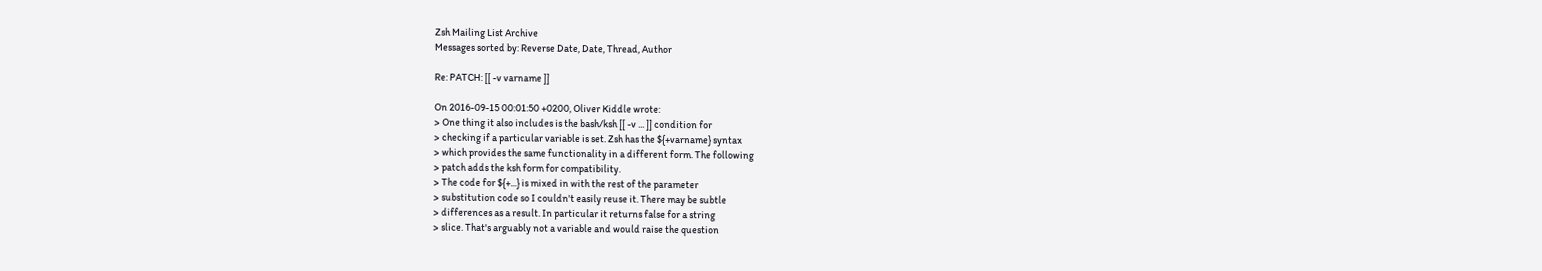Zsh Mailing List Archive
Messages sorted by: Reverse Date, Date, Thread, Author

Re: PATCH: [[ -v varname ]]

On 2016-09-15 00:01:50 +0200, Oliver Kiddle wrote:
> One thing it also includes is the bash/ksh [[ -v ... ]] condition for
> checking if a particular variable is set. Zsh has the ${+varname} syntax
> which provides the same functionality in a different form. The following
> patch adds the ksh form for compatibility.
> The code for ${+...} is mixed in with the rest of the parameter
> substitution code so I couldn't easily reuse it. There may be subtle
> differences as a result. In particular it returns false for a string
> slice. That's arguably not a variable and would raise the question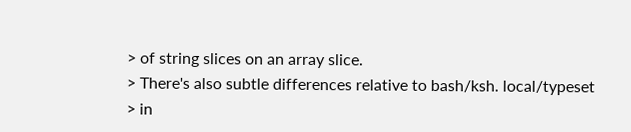> of string slices on an array slice.
> There's also subtle differences relative to bash/ksh. local/typeset
> in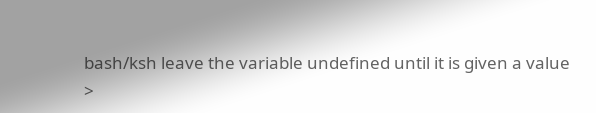bash/ksh leave the variable undefined until it is given a value
>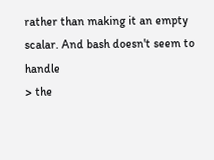rather than making it an empty scalar. And bash doesn't seem to handle
> the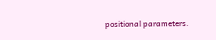positional parameters.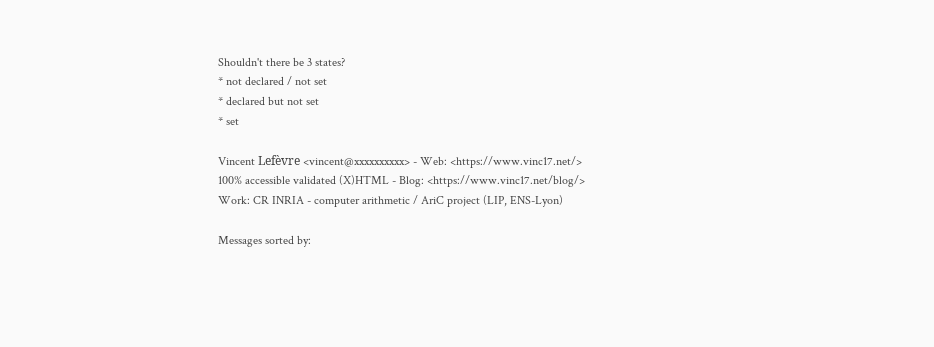Shouldn't there be 3 states?
* not declared / not set
* declared but not set
* set

Vincent Lefèvre <vincent@xxxxxxxxxx> - Web: <https://www.vinc17.net/>
100% accessible validated (X)HTML - Blog: <https://www.vinc17.net/blog/>
Work: CR INRIA - computer arithmetic / AriC project (LIP, ENS-Lyon)

Messages sorted by: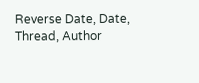Reverse Date, Date, Thread, Author